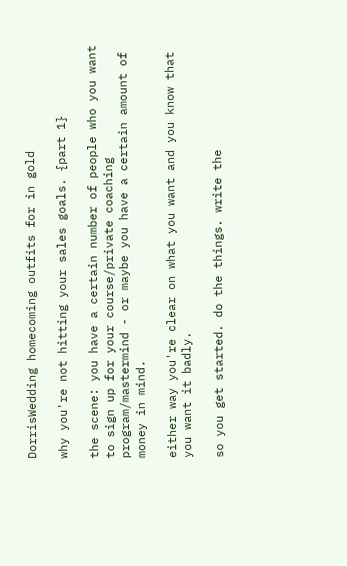DorrisWedding homecoming outfits for in gold

why you're not hitting your sales goals. {part 1}

the scene: you have a certain number of people who you want to sign up for your course/private coaching program/mastermind - or maybe you have a certain amount of money in mind.

either way you're clear on what you want and you know that you want it badly.

so you get started. do the things. write the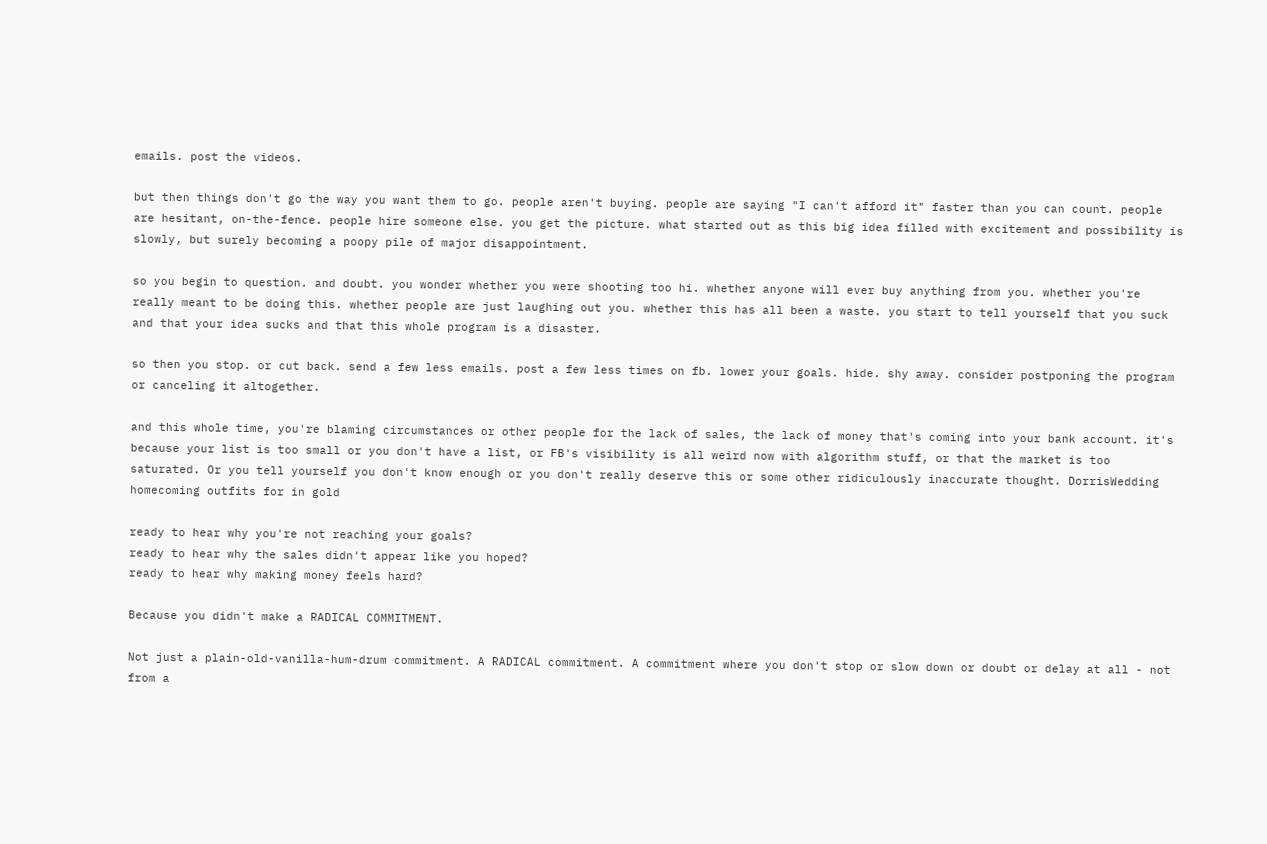emails. post the videos.

but then things don't go the way you want them to go. people aren't buying. people are saying "I can't afford it" faster than you can count. people are hesitant, on-the-fence. people hire someone else. you get the picture. what started out as this big idea filled with excitement and possibility is slowly, but surely becoming a poopy pile of major disappointment.

so you begin to question. and doubt. you wonder whether you were shooting too hi. whether anyone will ever buy anything from you. whether you're really meant to be doing this. whether people are just laughing out you. whether this has all been a waste. you start to tell yourself that you suck and that your idea sucks and that this whole program is a disaster.

so then you stop. or cut back. send a few less emails. post a few less times on fb. lower your goals. hide. shy away. consider postponing the program or canceling it altogether.

and this whole time, you're blaming circumstances or other people for the lack of sales, the lack of money that's coming into your bank account. it's because your list is too small or you don't have a list, or FB's visibility is all weird now with algorithm stuff, or that the market is too saturated. Or you tell yourself you don't know enough or you don't really deserve this or some other ridiculously inaccurate thought. DorrisWedding homecoming outfits for in gold

ready to hear why you're not reaching your goals?
ready to hear why the sales didn't appear like you hoped?
ready to hear why making money feels hard?

Because you didn't make a RADICAL COMMITMENT.

Not just a plain-old-vanilla-hum-drum commitment. A RADICAL commitment. A commitment where you don't stop or slow down or doubt or delay at all - not from a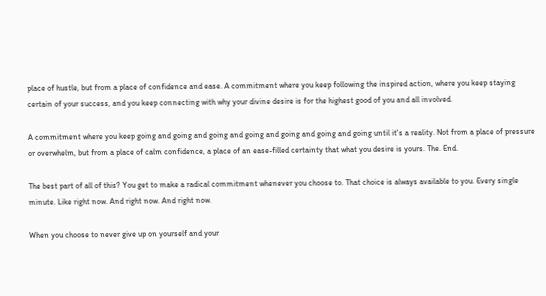place of hustle, but from a place of confidence and ease. A commitment where you keep following the inspired action, where you keep staying certain of your success, and you keep connecting with why your divine desire is for the highest good of you and all involved.

A commitment where you keep going and going and going and going and going and going and going until it's a reality. Not from a place of pressure or overwhelm, but from a place of calm confidence, a place of an ease-filled certainty that what you desire is yours. The. End.

The best part of all of this? You get to make a radical commitment whenever you choose to. That choice is always available to you. Every single minute. Like right now. And right now. And right now.

When you choose to never give up on yourself and your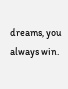dreams, you always win.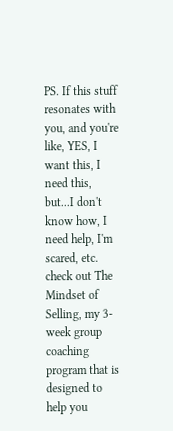PS. If this stuff resonates with you, and you're like, YES, I want this, I need this, but...I don't know how, I need help, I'm scared, etc. check out The Mindset of Selling, my 3-week group coaching program that is designed to help you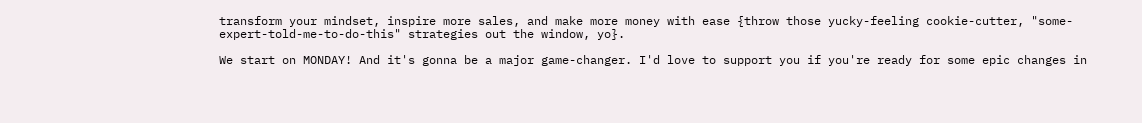transform your mindset, inspire more sales, and make more money with ease {throw those yucky-feeling cookie-cutter, "some-expert-told-me-to-do-this" strategies out the window, yo}.

We start on MONDAY! And it's gonna be a major game-changer. I'd love to support you if you're ready for some epic changes in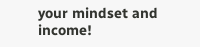your mindset and income!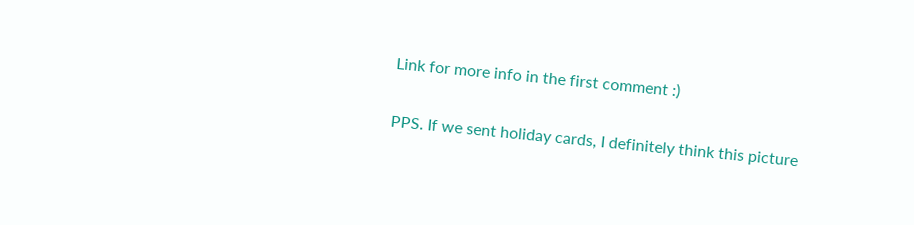Link for more info in the first comment :)

PPS. If we sent holiday cards, I definitely think this picture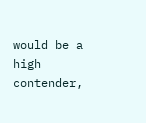would be a high contender,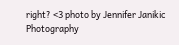right? <3 photo by Jennifer Janikic Photography